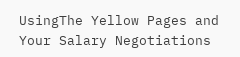UsingThe Yellow Pages and Your Salary Negotiations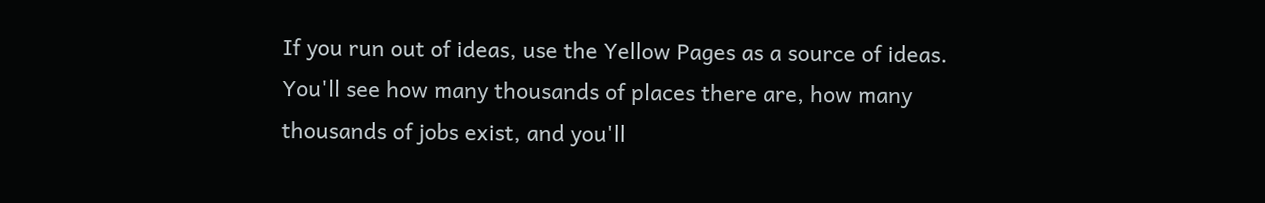If you run out of ideas, use the Yellow Pages as a source of ideas. You'll see how many thousands of places there are, how many thousands of jobs exist, and you'll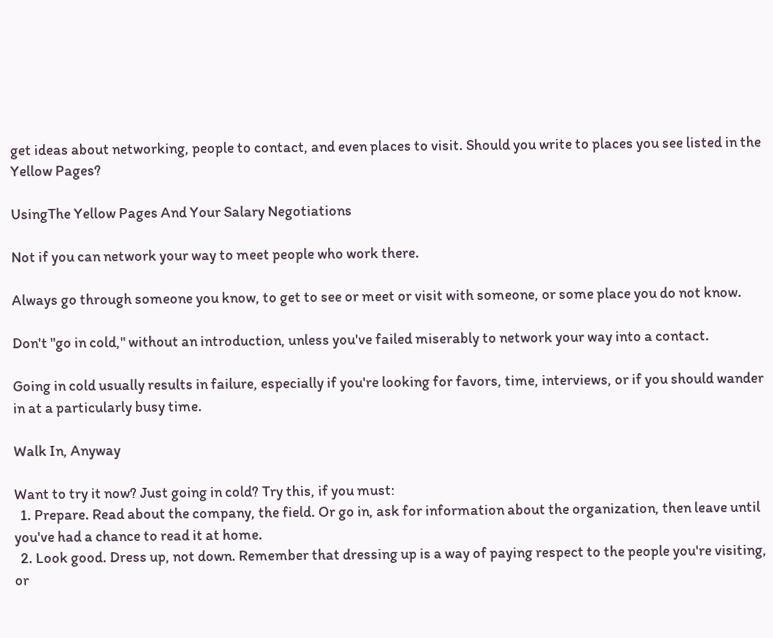get ideas about networking, people to contact, and even places to visit. Should you write to places you see listed in the Yellow Pages?

UsingThe Yellow Pages And Your Salary Negotiations

Not if you can network your way to meet people who work there.

Always go through someone you know, to get to see or meet or visit with someone, or some place you do not know.

Don't "go in cold," without an introduction, unless you've failed miserably to network your way into a contact.

Going in cold usually results in failure, especially if you're looking for favors, time, interviews, or if you should wander in at a particularly busy time.

Walk In, Anyway

Want to try it now? Just going in cold? Try this, if you must:
  1. Prepare. Read about the company, the field. Or go in, ask for information about the organization, then leave until you've had a chance to read it at home.
  2. Look good. Dress up, not down. Remember that dressing up is a way of paying respect to the people you're visiting, or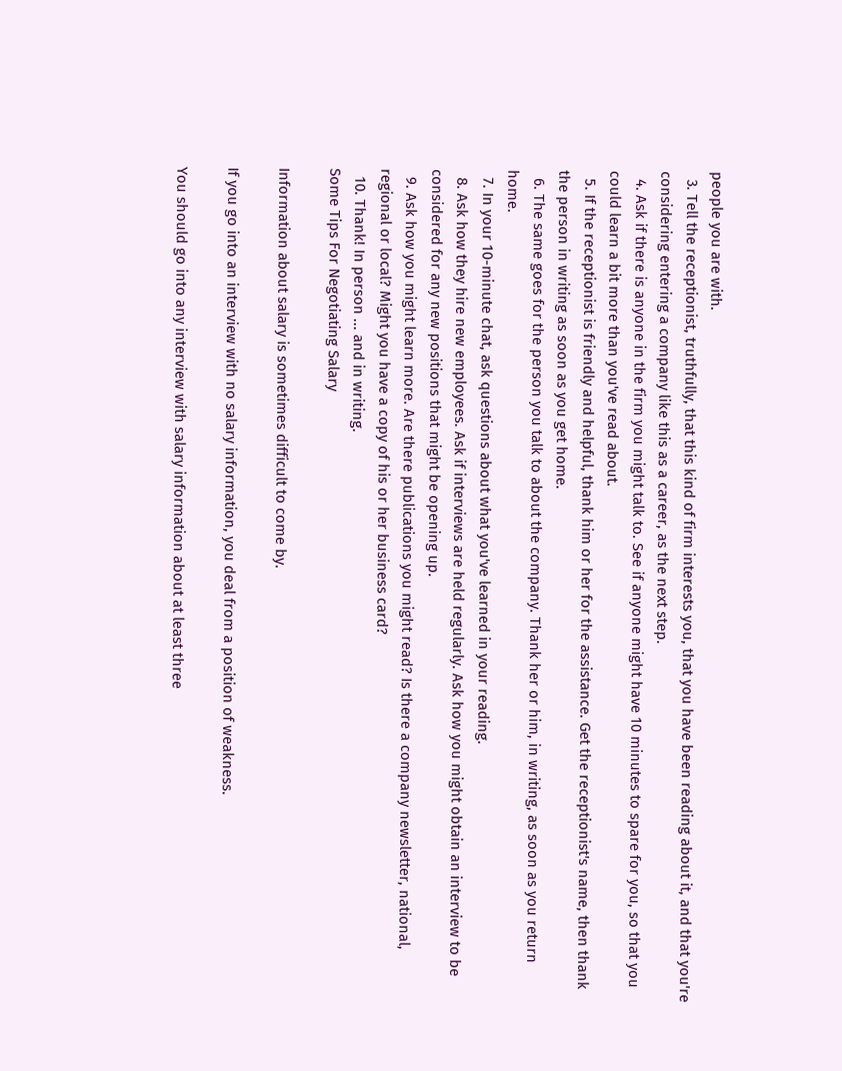people you are with.
  3. Tell the receptionist, truthfully, that this kind of firm interests you, that you have been reading about it, and that you're considering entering a company like this as a career, as the next step.
  4. Ask if there is anyone in the firm you might talk to. See if anyone might have 10 minutes to spare for you, so that you could learn a bit more than you've read about.
  5. If the receptionist is friendly and helpful, thank him or her for the assistance. Get the receptionist's name, then thank the person in writing as soon as you get home.
  6. The same goes for the person you talk to about the company. Thank her or him, in writing, as soon as you return home.
  7. In your 10-minute chat, ask questions about what you've learned in your reading.
  8. Ask how they hire new employees. Ask if interviews are held regularly. Ask how you might obtain an interview to be considered for any new positions that might be opening up.
  9. Ask how you might learn more. Are there publications you might read? Is there a company newsletter, national, regional or local? Might you have a copy of his or her business card?
  10. Thank! In person ... and in writing.
Some Tips For Negotiating Salary

Information about salary is sometimes difficult to come by.

If you go into an interview with no salary information, you deal from a position of weakness.

You should go into any interview with salary information about at least three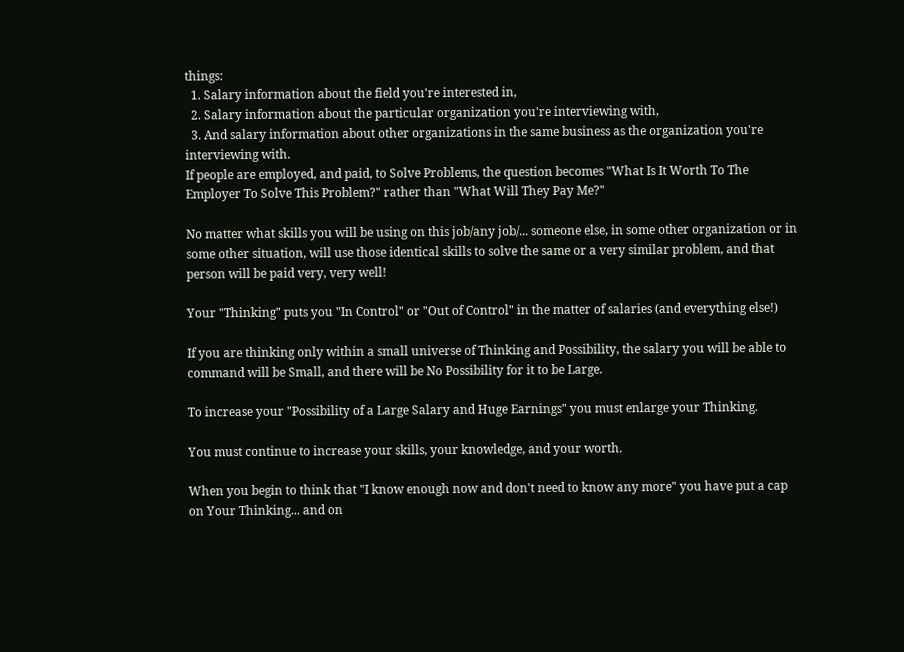things:
  1. Salary information about the field you're interested in,
  2. Salary information about the particular organization you're interviewing with,
  3. And salary information about other organizations in the same business as the organization you're interviewing with.
If people are employed, and paid, to Solve Problems, the question becomes "What Is It Worth To The Employer To Solve This Problem?" rather than "What Will They Pay Me?"

No matter what skills you will be using on this job/any job/... someone else, in some other organization or in some other situation, will use those identical skills to solve the same or a very similar problem, and that person will be paid very, very well!

Your "Thinking" puts you "In Control" or "Out of Control" in the matter of salaries (and everything else!)

If you are thinking only within a small universe of Thinking and Possibility, the salary you will be able to command will be Small, and there will be No Possibility for it to be Large.

To increase your "Possibility of a Large Salary and Huge Earnings" you must enlarge your Thinking.

You must continue to increase your skills, your knowledge, and your worth.

When you begin to think that "I know enough now and don't need to know any more" you have put a cap on Your Thinking... and on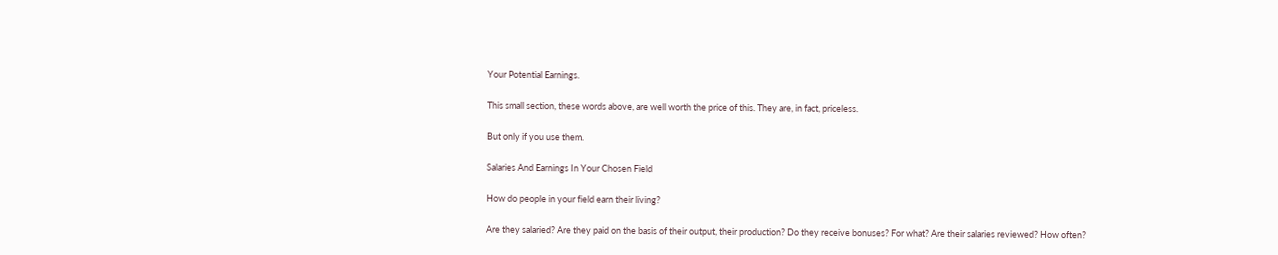Your Potential Earnings.

This small section, these words above, are well worth the price of this. They are, in fact, priceless.

But only if you use them.

Salaries And Earnings In Your Chosen Field

How do people in your field earn their living?

Are they salaried? Are they paid on the basis of their output, their production? Do they receive bonuses? For what? Are their salaries reviewed? How often?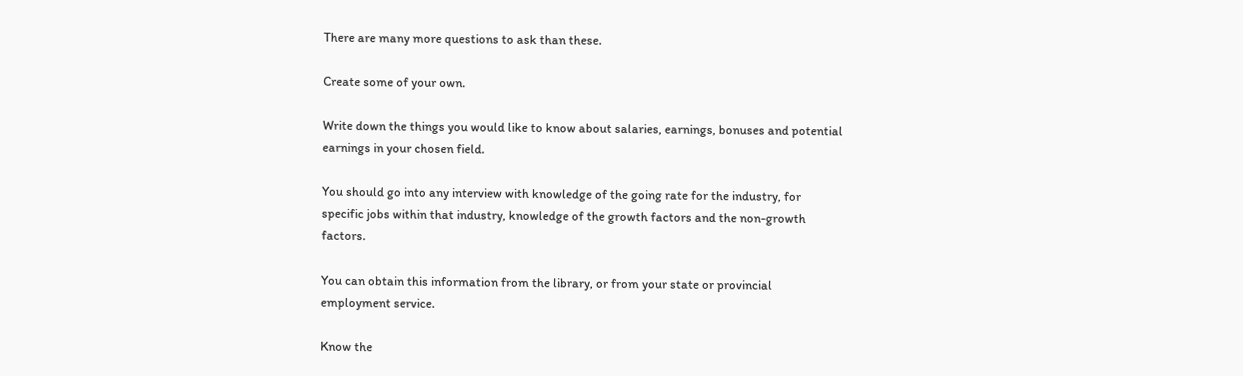There are many more questions to ask than these.

Create some of your own.

Write down the things you would like to know about salaries, earnings, bonuses and potential earnings in your chosen field.

You should go into any interview with knowledge of the going rate for the industry, for specific jobs within that industry, knowledge of the growth factors and the non-growth factors.

You can obtain this information from the library, or from your state or provincial employment service.

Know the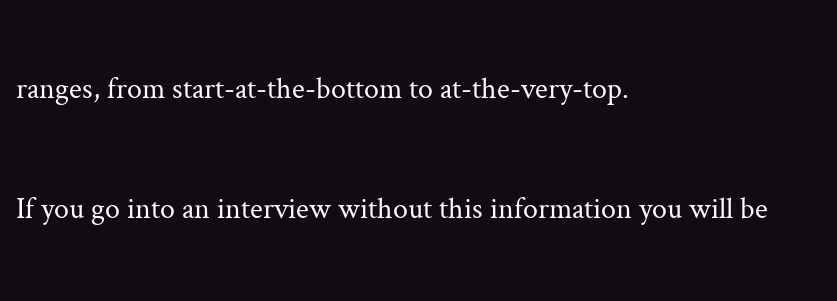ranges, from start-at-the-bottom to at-the-very-top.

If you go into an interview without this information you will be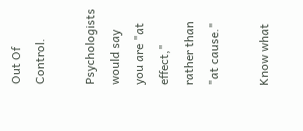Out Of Control.

Psychologists would say you are "at effect," rather than "at cause."

Know what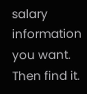salary information you want. Then find it.